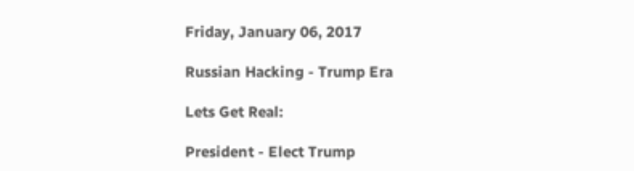Friday, January 06, 2017

Russian Hacking - Trump Era

Lets Get Real:

President - Elect Trump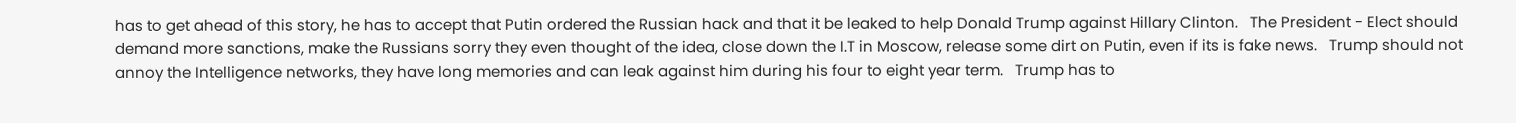has to get ahead of this story, he has to accept that Putin ordered the Russian hack and that it be leaked to help Donald Trump against Hillary Clinton.   The President - Elect should demand more sanctions, make the Russians sorry they even thought of the idea, close down the I.T in Moscow, release some dirt on Putin, even if its is fake news.   Trump should not annoy the Intelligence networks, they have long memories and can leak against him during his four to eight year term.   Trump has to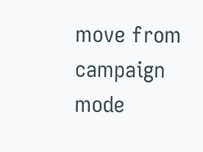move from campaign mode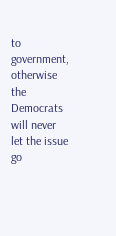to government, otherwise the Democrats will never let the issue go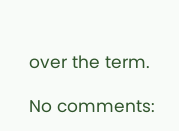over the term.

No comments: